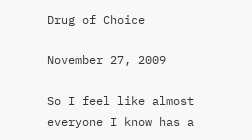Drug of Choice

November 27, 2009

So I feel like almost everyone I know has a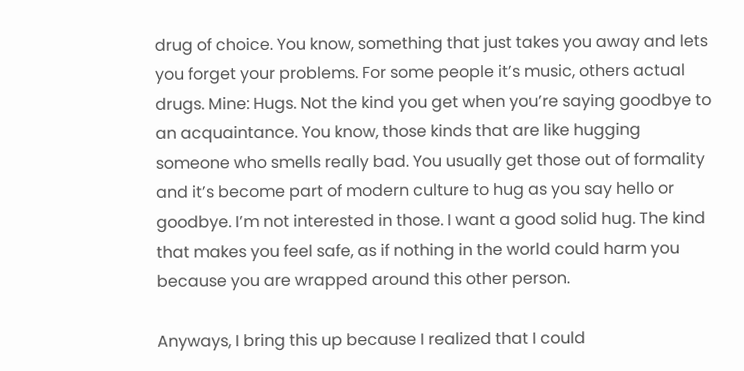drug of choice. You know, something that just takes you away and lets you forget your problems. For some people it’s music, others actual drugs. Mine: Hugs. Not the kind you get when you’re saying goodbye to an acquaintance. You know, those kinds that are like hugging someone who smells really bad. You usually get those out of formality and it’s become part of modern culture to hug as you say hello or goodbye. I’m not interested in those. I want a good solid hug. The kind that makes you feel safe, as if nothing in the world could harm you because you are wrapped around this other person.

Anyways, I bring this up because I realized that I could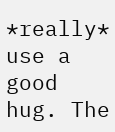*really* use a good hug. The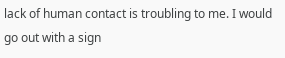lack of human contact is troubling to me. I would go out with a sign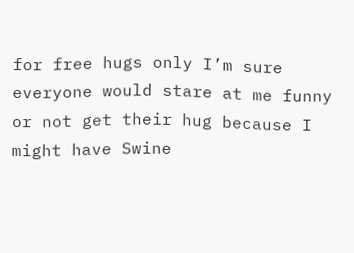for free hugs only I’m sure everyone would stare at me funny or not get their hug because I might have Swine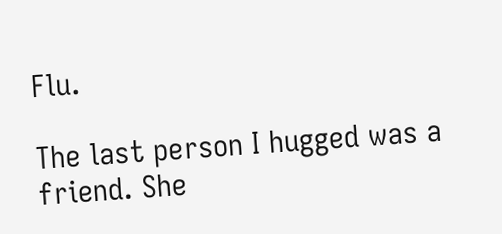Flu.

The last person I hugged was a friend. She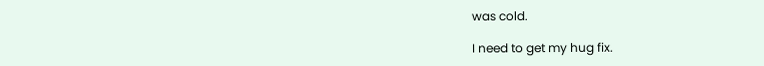was cold.

I need to get my hug fix.